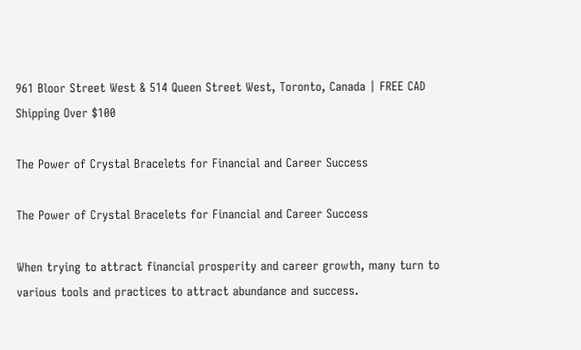961 Bloor Street West & 514 Queen Street West, Toronto, Canada | FREE CAD Shipping Over $100

The Power of Crystal Bracelets for Financial and Career Success

The Power of Crystal Bracelets for Financial and Career Success

When trying to attract financial prosperity and career growth, many turn to various tools and practices to attract abundance and success.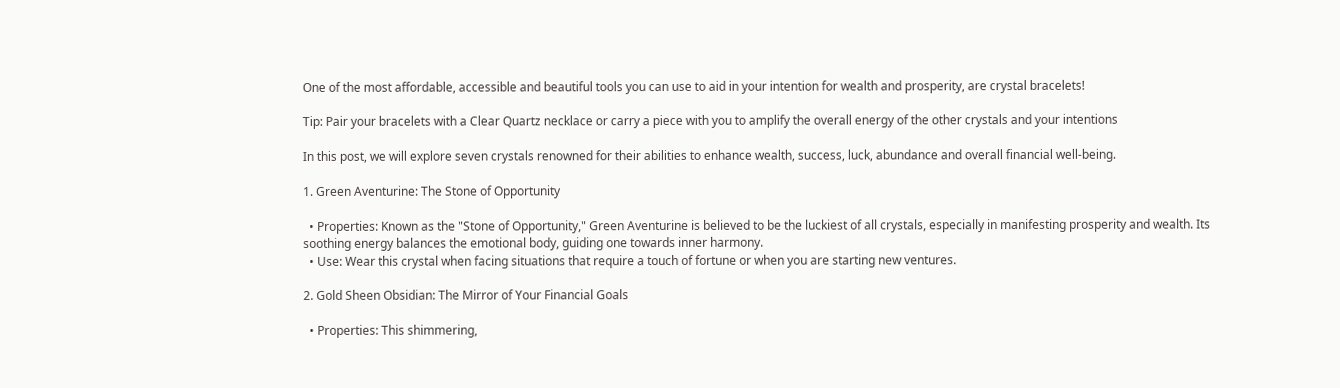One of the most affordable, accessible and beautiful tools you can use to aid in your intention for wealth and prosperity, are crystal bracelets!

Tip: Pair your bracelets with a Clear Quartz necklace or carry a piece with you to amplify the overall energy of the other crystals and your intentions

In this post, we will explore seven crystals renowned for their abilities to enhance wealth, success, luck, abundance and overall financial well-being.

1. Green Aventurine: The Stone of Opportunity

  • Properties: Known as the "Stone of Opportunity," Green Aventurine is believed to be the luckiest of all crystals, especially in manifesting prosperity and wealth. Its soothing energy balances the emotional body, guiding one towards inner harmony.
  • Use: Wear this crystal when facing situations that require a touch of fortune or when you are starting new ventures.

2. Gold Sheen Obsidian: The Mirror of Your Financial Goals

  • Properties: This shimmering,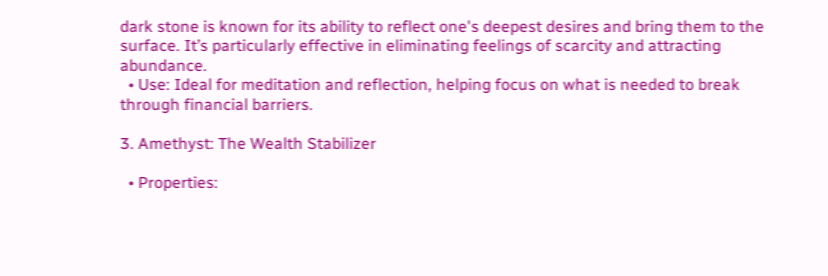dark stone is known for its ability to reflect one's deepest desires and bring them to the surface. It’s particularly effective in eliminating feelings of scarcity and attracting abundance.
  • Use: Ideal for meditation and reflection, helping focus on what is needed to break through financial barriers.

3. Amethyst: The Wealth Stabilizer

  • Properties: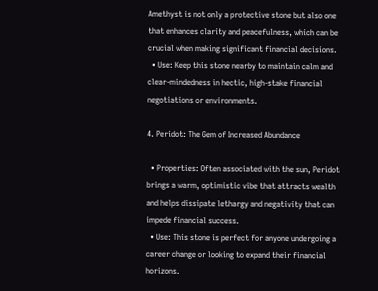Amethyst is not only a protective stone but also one that enhances clarity and peacefulness, which can be crucial when making significant financial decisions.
  • Use: Keep this stone nearby to maintain calm and clear-mindedness in hectic, high-stake financial negotiations or environments.

4. Peridot: The Gem of Increased Abundance

  • Properties: Often associated with the sun, Peridot brings a warm, optimistic vibe that attracts wealth and helps dissipate lethargy and negativity that can impede financial success.
  • Use: This stone is perfect for anyone undergoing a career change or looking to expand their financial horizons.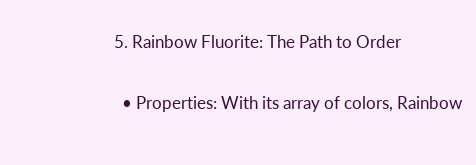5. Rainbow Fluorite: The Path to Order

  • Properties: With its array of colors, Rainbow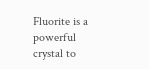Fluorite is a powerful crystal to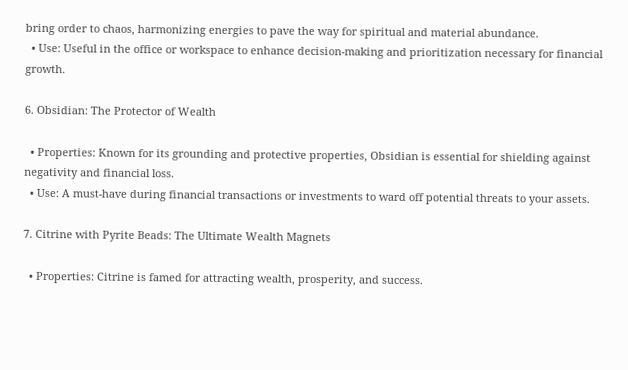bring order to chaos, harmonizing energies to pave the way for spiritual and material abundance.
  • Use: Useful in the office or workspace to enhance decision-making and prioritization necessary for financial growth.

6. Obsidian: The Protector of Wealth

  • Properties: Known for its grounding and protective properties, Obsidian is essential for shielding against negativity and financial loss.
  • Use: A must-have during financial transactions or investments to ward off potential threats to your assets.

7. Citrine with Pyrite Beads: The Ultimate Wealth Magnets

  • Properties: Citrine is famed for attracting wealth, prosperity, and success.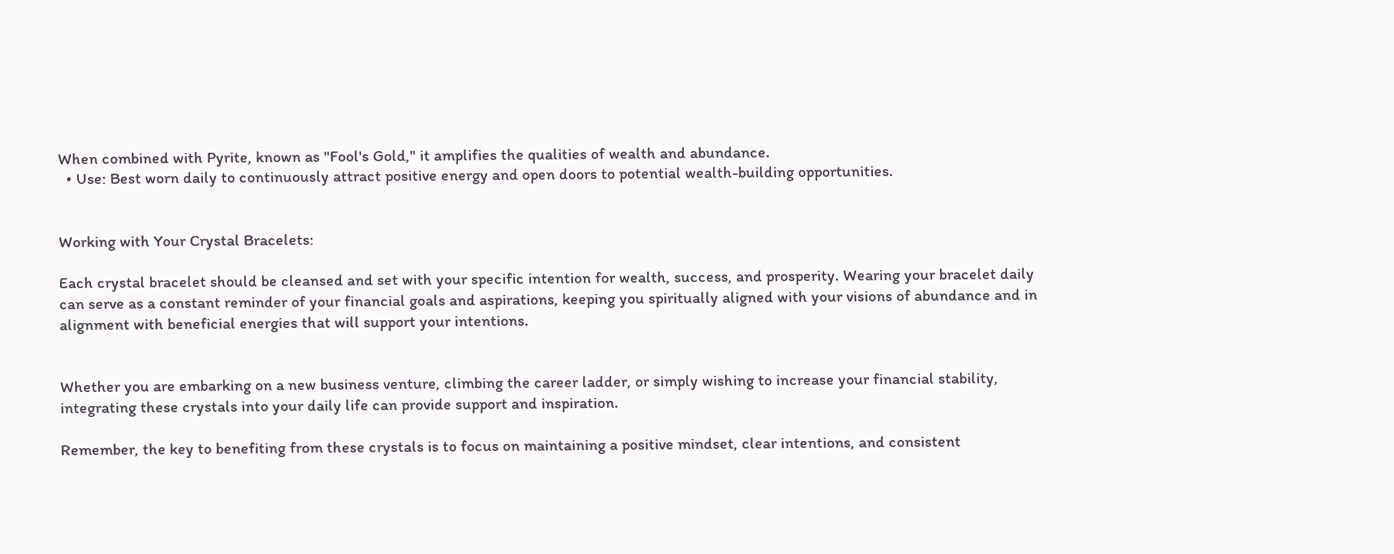When combined with Pyrite, known as "Fool's Gold," it amplifies the qualities of wealth and abundance.
  • Use: Best worn daily to continuously attract positive energy and open doors to potential wealth-building opportunities.


Working with Your Crystal Bracelets:

Each crystal bracelet should be cleansed and set with your specific intention for wealth, success, and prosperity. Wearing your bracelet daily can serve as a constant reminder of your financial goals and aspirations, keeping you spiritually aligned with your visions of abundance and in alignment with beneficial energies that will support your intentions.


Whether you are embarking on a new business venture, climbing the career ladder, or simply wishing to increase your financial stability, integrating these crystals into your daily life can provide support and inspiration.

Remember, the key to benefiting from these crystals is to focus on maintaining a positive mindset, clear intentions, and consistent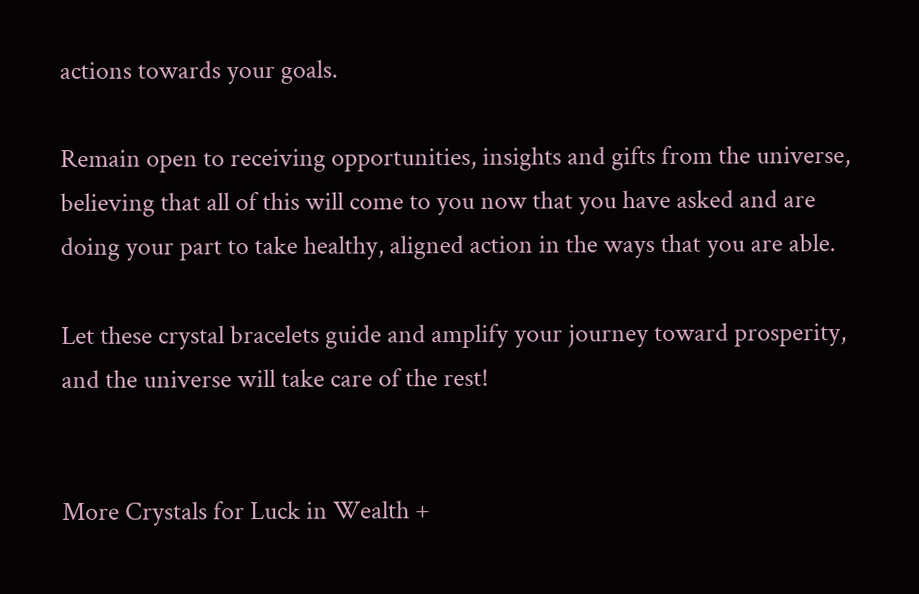actions towards your goals.

Remain open to receiving opportunities, insights and gifts from the universe, believing that all of this will come to you now that you have asked and are doing your part to take healthy, aligned action in the ways that you are able.

Let these crystal bracelets guide and amplify your journey toward prosperity, and the universe will take care of the rest!


More Crystals for Luck in Wealth +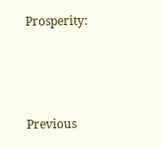Prosperity:



Previous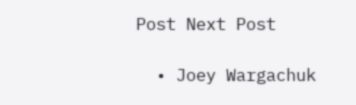Post Next Post

  • Joey Wargachuk